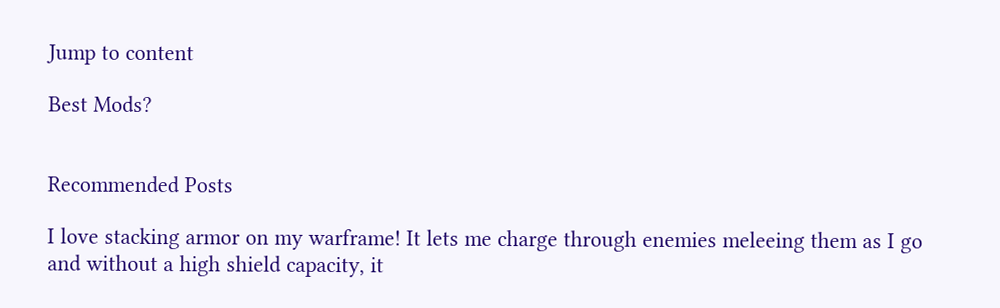Jump to content

Best Mods?


Recommended Posts

I love stacking armor on my warframe! It lets me charge through enemies meleeing them as I go and without a high shield capacity, it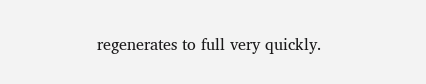regenerates to full very quickly.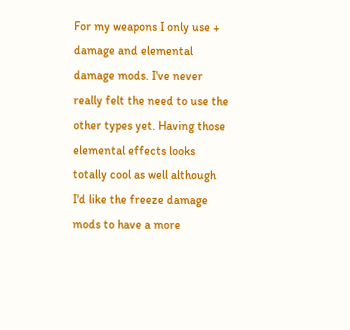For my weapons I only use + damage and elemental damage mods. I've never really felt the need to use the other types yet. Having those elemental effects looks totally cool as well although I'd like the freeze damage mods to have a more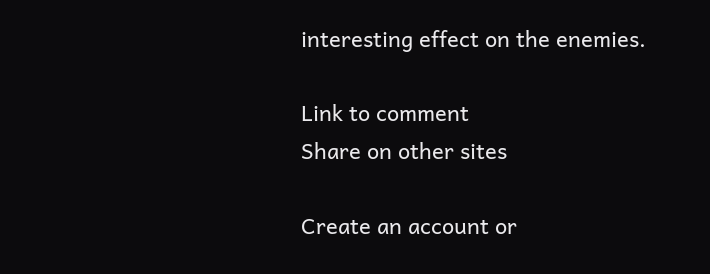interesting effect on the enemies.

Link to comment
Share on other sites

Create an account or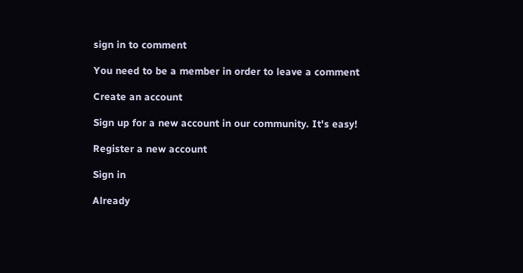sign in to comment

You need to be a member in order to leave a comment

Create an account

Sign up for a new account in our community. It's easy!

Register a new account

Sign in

Already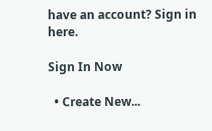have an account? Sign in here.

Sign In Now

  • Create New...